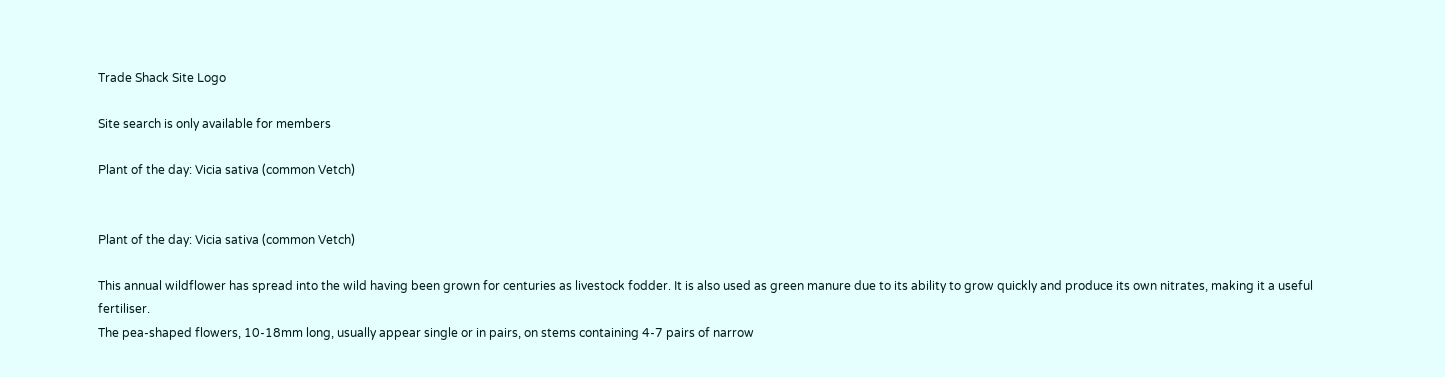Trade Shack Site Logo

Site search is only available for members

Plant of the day: Vicia sativa (common Vetch)


Plant of the day: Vicia sativa (common Vetch)

This annual wildflower has spread into the wild having been grown for centuries as livestock fodder. It is also used as green manure due to its ability to grow quickly and produce its own nitrates, making it a useful fertiliser.
The pea-shaped flowers, 10-18mm long, usually appear single or in pairs, on stems containing 4-7 pairs of narrow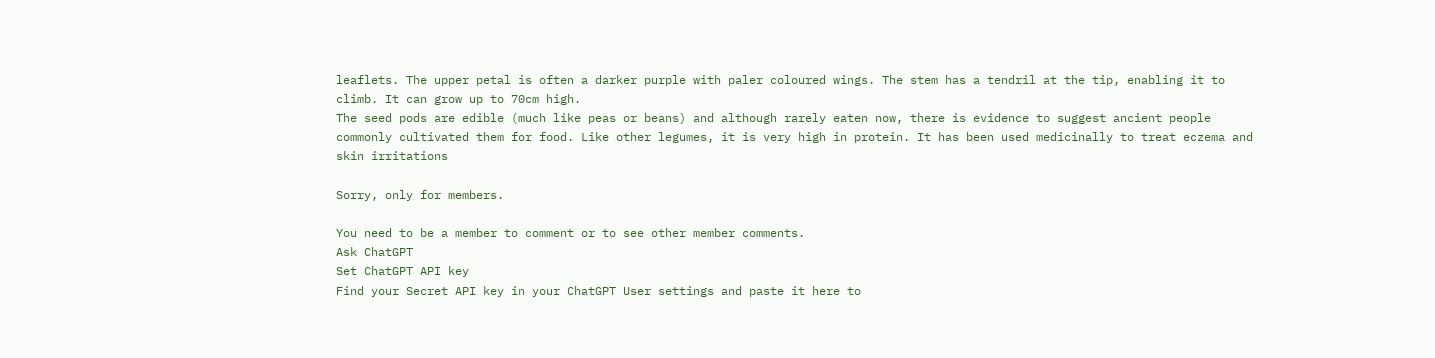leaflets. The upper petal is often a darker purple with paler coloured wings. The stem has a tendril at the tip, enabling it to climb. It can grow up to 70cm high.
The seed pods are edible (much like peas or beans) and although rarely eaten now, there is evidence to suggest ancient people commonly cultivated them for food. Like other legumes, it is very high in protein. It has been used medicinally to treat eczema and skin irritations

Sorry, only for members.

You need to be a member to comment or to see other member comments.
Ask ChatGPT
Set ChatGPT API key
Find your Secret API key in your ChatGPT User settings and paste it here to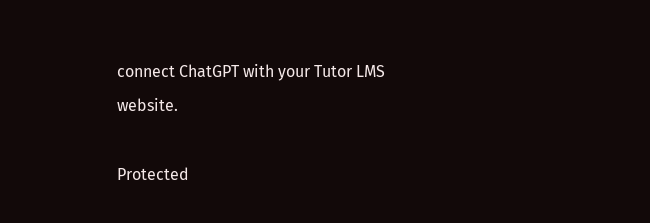connect ChatGPT with your Tutor LMS website.

Protected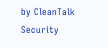by CleanTalk Security